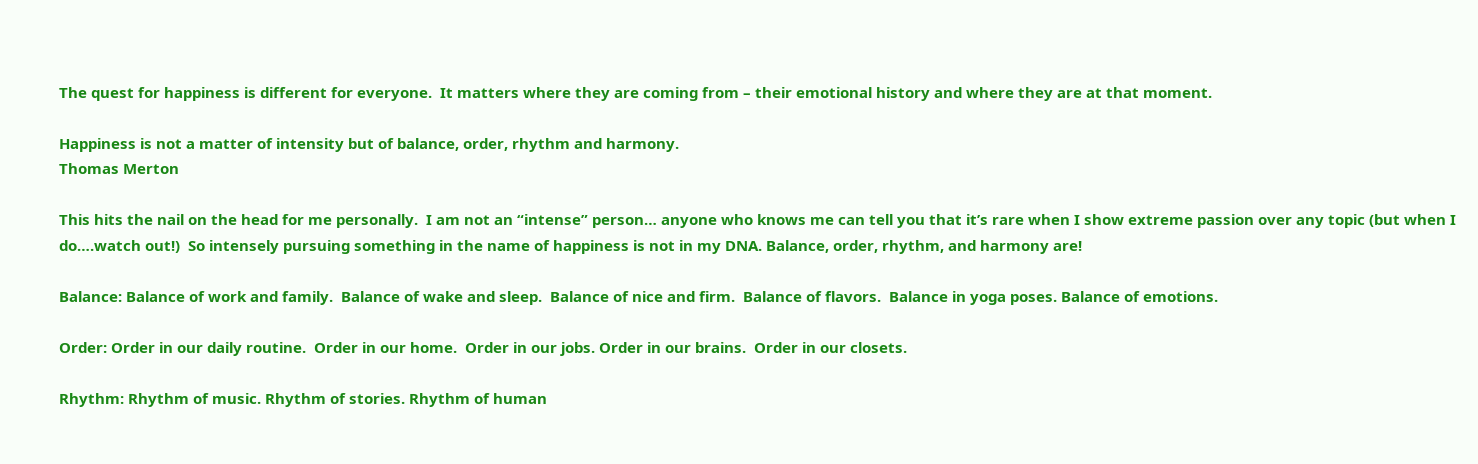The quest for happiness is different for everyone.  It matters where they are coming from – their emotional history and where they are at that moment.

Happiness is not a matter of intensity but of balance, order, rhythm and harmony.
Thomas Merton

This hits the nail on the head for me personally.  I am not an “intense” person… anyone who knows me can tell you that it’s rare when I show extreme passion over any topic (but when I do….watch out!)  So intensely pursuing something in the name of happiness is not in my DNA. Balance, order, rhythm, and harmony are!

Balance: Balance of work and family.  Balance of wake and sleep.  Balance of nice and firm.  Balance of flavors.  Balance in yoga poses. Balance of emotions.

Order: Order in our daily routine.  Order in our home.  Order in our jobs. Order in our brains.  Order in our closets.

Rhythm: Rhythm of music. Rhythm of stories. Rhythm of human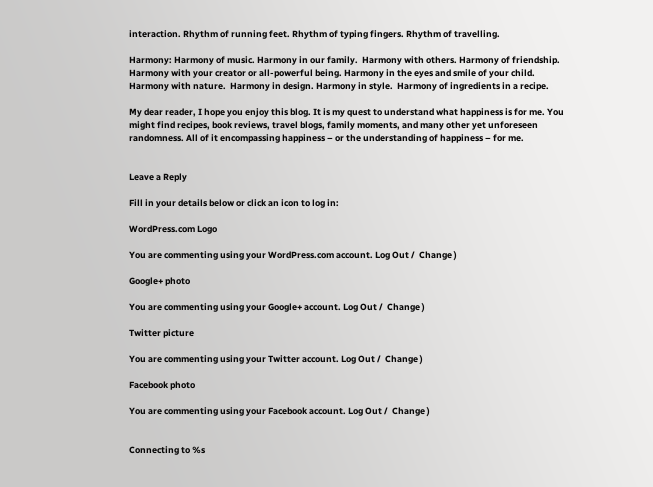interaction. Rhythm of running feet. Rhythm of typing fingers. Rhythm of travelling.

Harmony: Harmony of music. Harmony in our family.  Harmony with others. Harmony of friendship.  Harmony with your creator or all-powerful being. Harmony in the eyes and smile of your child.  Harmony with nature.  Harmony in design. Harmony in style.  Harmony of ingredients in a recipe.

My dear reader, I hope you enjoy this blog. It is my quest to understand what happiness is for me. You might find recipes, book reviews, travel blogs, family moments, and many other yet unforeseen randomness. All of it encompassing happiness – or the understanding of happiness – for me.


Leave a Reply

Fill in your details below or click an icon to log in:

WordPress.com Logo

You are commenting using your WordPress.com account. Log Out /  Change )

Google+ photo

You are commenting using your Google+ account. Log Out /  Change )

Twitter picture

You are commenting using your Twitter account. Log Out /  Change )

Facebook photo

You are commenting using your Facebook account. Log Out /  Change )


Connecting to %s